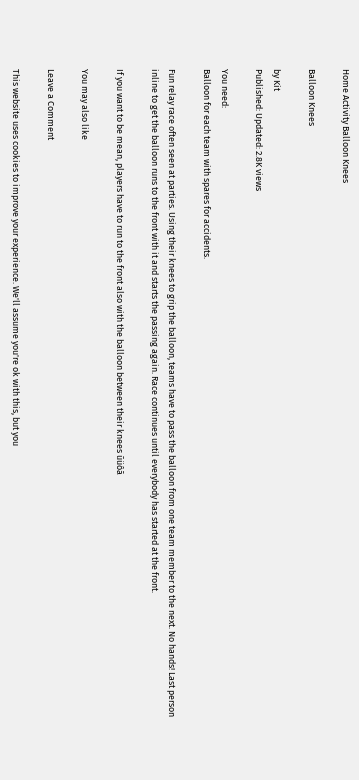Home Activity Balloon Knees

Balloon Knees

by Kit
Published: Updated: 2.8K views

You need:
Balloon for each team with spares for accidents.

Fun relay race often seen at parties. Using their knees to grip the balloon, teams have to pass the balloon from one team member to the next. No hands! Last person inline to get the balloon runs to the front with it and starts the passing again. Race continues until everybody has started at the front.

If you want to be mean, players have to run to the front also with the balloon between their knees ūüôā

You may also like

Leave a Comment

This website uses cookies to improve your experience. We'll assume you're ok with this, but you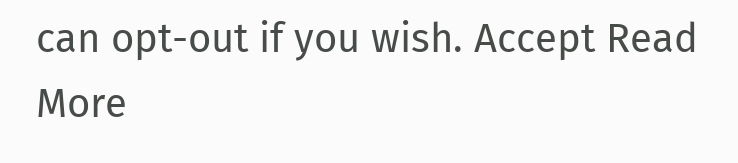can opt-out if you wish. Accept Read More